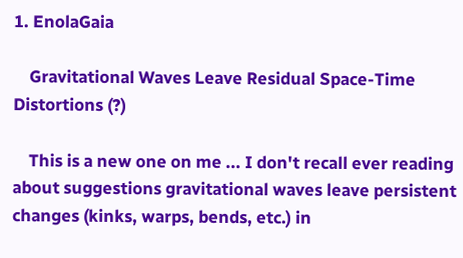1. EnolaGaia

    Gravitational Waves Leave Residual Space-Time Distortions (?)

    This is a new one on me ... I don't recall ever reading about suggestions gravitational waves leave persistent changes (kinks, warps, bends, etc.) in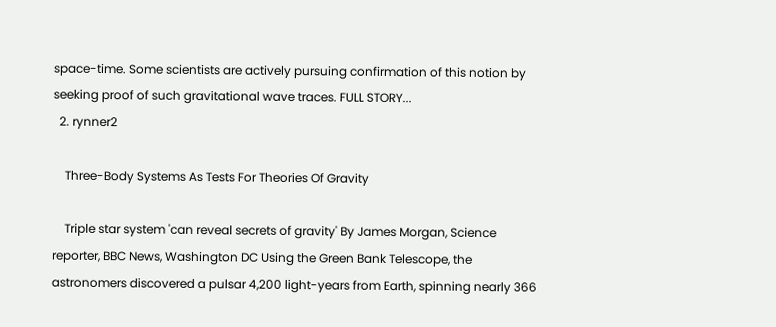space-time. Some scientists are actively pursuing confirmation of this notion by seeking proof of such gravitational wave traces. FULL STORY...
  2. rynner2

    Three-Body Systems As Tests For Theories Of Gravity

    Triple star system 'can reveal secrets of gravity' By James Morgan, Science reporter, BBC News, Washington DC Using the Green Bank Telescope, the astronomers discovered a pulsar 4,200 light-years from Earth, spinning nearly 366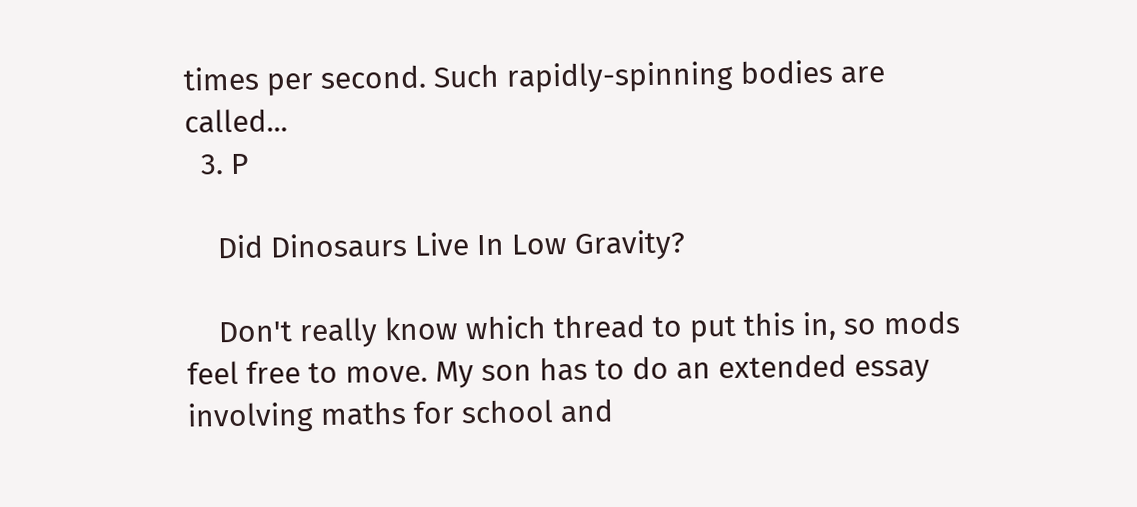times per second. Such rapidly-spinning bodies are called...
  3. P

    Did Dinosaurs Live In Low Gravity?

    Don't really know which thread to put this in, so mods feel free to move. My son has to do an extended essay involving maths for school and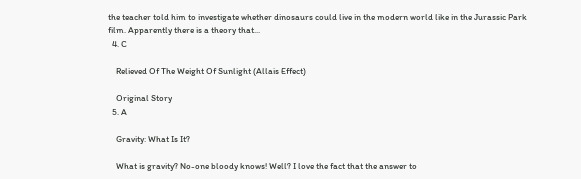the teacher told him to investigate whether dinosaurs could live in the modern world like in the Jurassic Park film. Apparently there is a theory that...
  4. C

    Relieved Of The Weight Of Sunlight (Allais Effect)

    Original Story
  5. A

    Gravity: What Is It?

    What is gravity? No-one bloody knows! Well? I love the fact that the answer to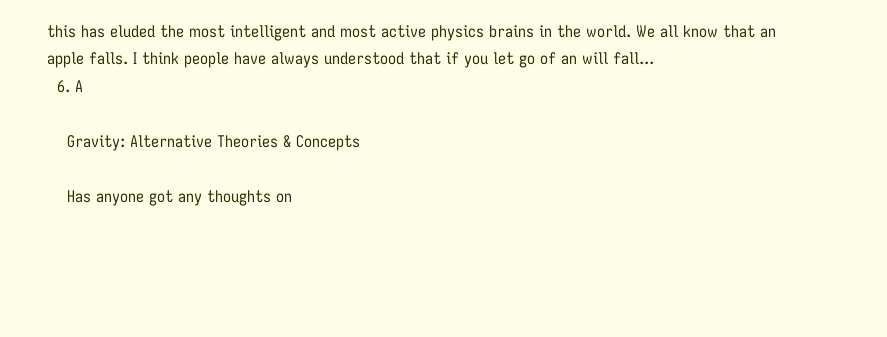this has eluded the most intelligent and most active physics brains in the world. We all know that an apple falls. I think people have always understood that if you let go of an will fall...
  6. A

    Gravity: Alternative Theories & Concepts

    Has anyone got any thoughts on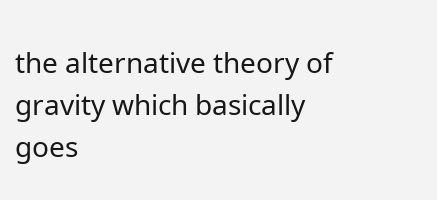the alternative theory of gravity which basically goes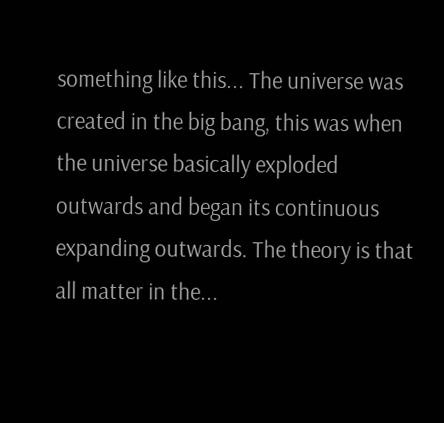something like this... The universe was created in the big bang, this was when the universe basically exploded outwards and began its continuous expanding outwards. The theory is that all matter in the...